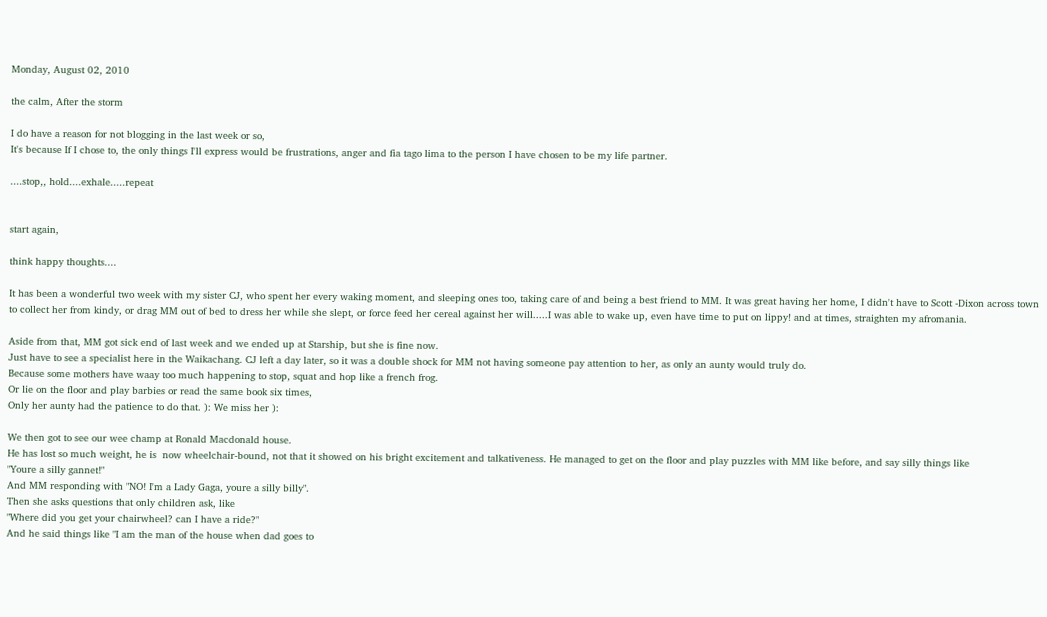Monday, August 02, 2010

the calm, After the storm

I do have a reason for not blogging in the last week or so,
It's because If I chose to, the only things I'll express would be frustrations, anger and fia tago lima to the person I have chosen to be my life partner.

....stop,, hold....exhale.....repeat


start again,

think happy thoughts....

It has been a wonderful two week with my sister CJ, who spent her every waking moment, and sleeping ones too, taking care of and being a best friend to MM. It was great having her home, I didn't have to Scott -Dixon across town to collect her from kindy, or drag MM out of bed to dress her while she slept, or force feed her cereal against her will.....I was able to wake up, even have time to put on lippy! and at times, straighten my afromania.

Aside from that, MM got sick end of last week and we ended up at Starship, but she is fine now.
Just have to see a specialist here in the Waikachang. CJ left a day later, so it was a double shock for MM not having someone pay attention to her, as only an aunty would truly do.
Because some mothers have waay too much happening to stop, squat and hop like a french frog.
Or lie on the floor and play barbies or read the same book six times,
Only her aunty had the patience to do that. ): We miss her ):

We then got to see our wee champ at Ronald Macdonald house.
He has lost so much weight, he is  now wheelchair-bound, not that it showed on his bright excitement and talkativeness. He managed to get on the floor and play puzzles with MM like before, and say silly things like
"Youre a silly gannet!"
And MM responding with "NO! I'm a Lady Gaga, youre a silly billy".
Then she asks questions that only children ask, like
"Where did you get your chairwheel? can I have a ride?"
And he said things like "I am the man of the house when dad goes to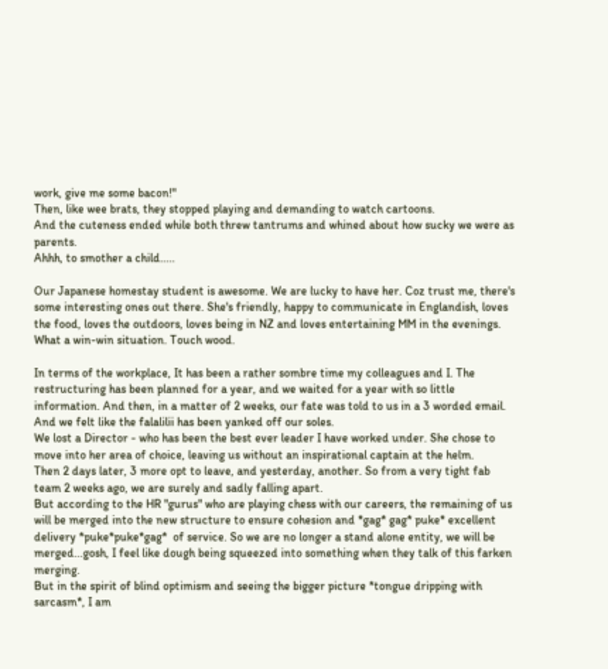work, give me some bacon!"
Then, like wee brats, they stopped playing and demanding to watch cartoons.
And the cuteness ended while both threw tantrums and whined about how sucky we were as parents.
Ahhh, to smother a child.....

Our Japanese homestay student is awesome. We are lucky to have her. Coz trust me, there's some interesting ones out there. She's friendly, happy to communicate in Englandish, loves the food, loves the outdoors, loves being in NZ and loves entertaining MM in the evenings. What a win-win situation. Touch wood.

In terms of the workplace, It has been a rather sombre time my colleagues and I. The restructuring has been planned for a year, and we waited for a year with so little information. And then, in a matter of 2 weeks, our fate was told to us in a 3 worded email.
And we felt like the falalilii has been yanked off our soles.
We lost a Director - who has been the best ever leader I have worked under. She chose to move into her area of choice, leaving us without an inspirational captain at the helm.
Then 2 days later, 3 more opt to leave, and yesterday, another. So from a very tight fab team 2 weeks ago, we are surely and sadly falling apart.
But according to the HR "gurus" who are playing chess with our careers, the remaining of us will be merged into the new structure to ensure cohesion and *gag* gag* puke* excellent delivery *puke*puke*gag*  of service. So we are no longer a stand alone entity, we will be merged...gosh, I feel like dough being squeezed into something when they talk of this farken merging.
But in the spirit of blind optimism and seeing the bigger picture *tongue dripping with sarcasm*, I am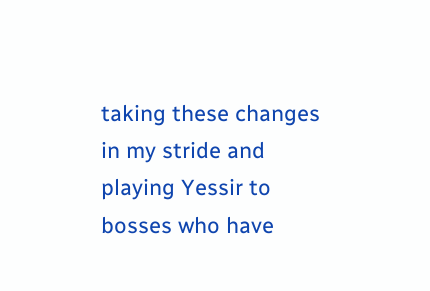taking these changes in my stride and playing Yessir to bosses who have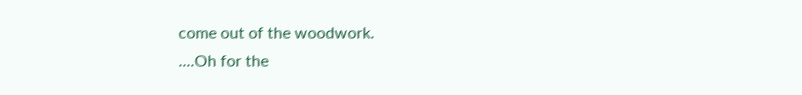come out of the woodwork.
....Oh for the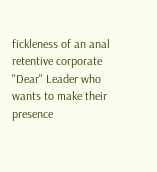fickleness of an anal retentive corporate "Dear" Leader who wants to make their presence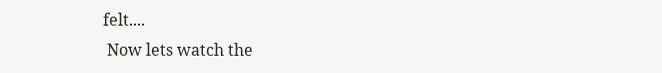felt....
 Now lets watch the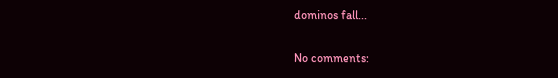dominos fall...

No comments: